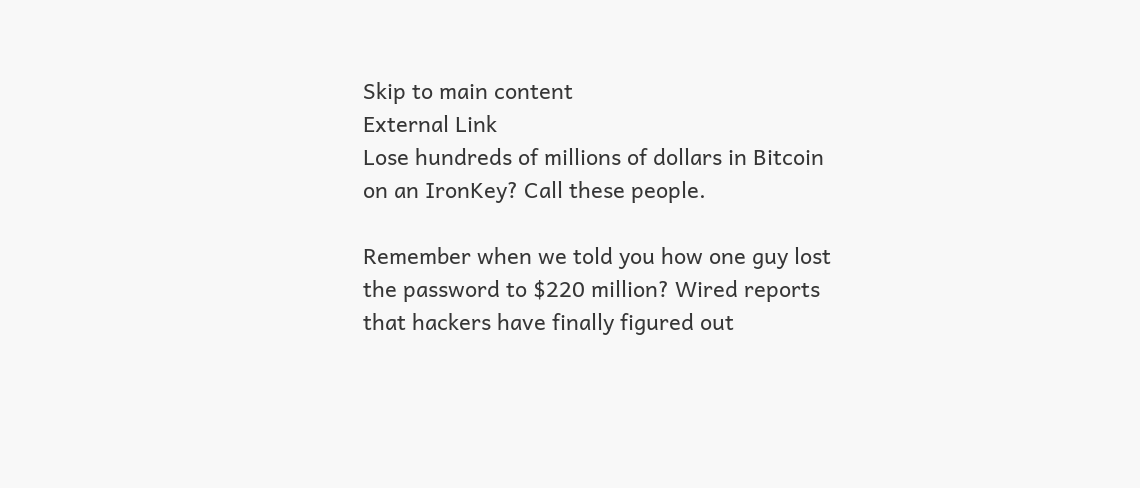Skip to main content
External Link
Lose hundreds of millions of dollars in Bitcoin on an IronKey? Call these people.

Remember when we told you how one guy lost the password to $220 million? Wired reports that hackers have finally figured out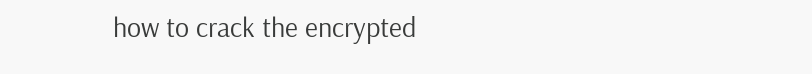how to crack the encrypted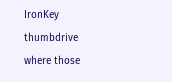IronKey thumbdrive where those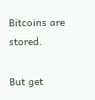Bitcoins are stored.

But get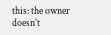this: the owner doesn’t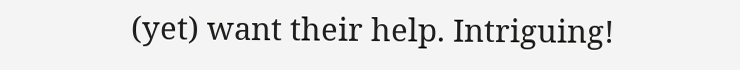(yet) want their help. Intriguing!